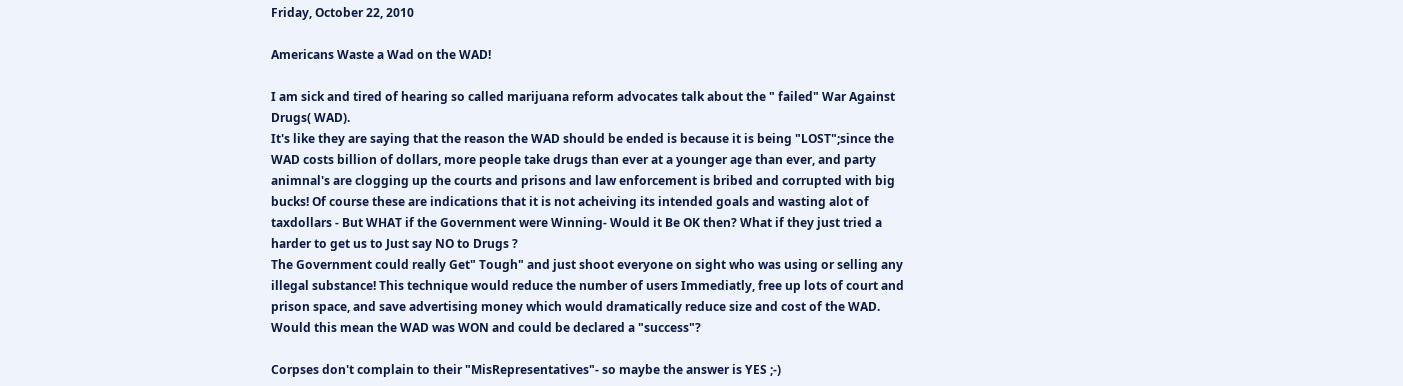Friday, October 22, 2010

Americans Waste a Wad on the WAD!

I am sick and tired of hearing so called marijuana reform advocates talk about the " failed" War Against Drugs( WAD).
It's like they are saying that the reason the WAD should be ended is because it is being "LOST";since the WAD costs billion of dollars, more people take drugs than ever at a younger age than ever, and party animnal's are clogging up the courts and prisons and law enforcement is bribed and corrupted with big bucks! Of course these are indications that it is not acheiving its intended goals and wasting alot of taxdollars - But WHAT if the Government were Winning- Would it Be OK then? What if they just tried a harder to get us to Just say NO to Drugs ?
The Government could really Get" Tough" and just shoot everyone on sight who was using or selling any illegal substance! This technique would reduce the number of users Immediatly, free up lots of court and prison space, and save advertising money which would dramatically reduce size and cost of the WAD.
Would this mean the WAD was WON and could be declared a "success"?

Corpses don't complain to their "MisRepresentatives"- so maybe the answer is YES ;-)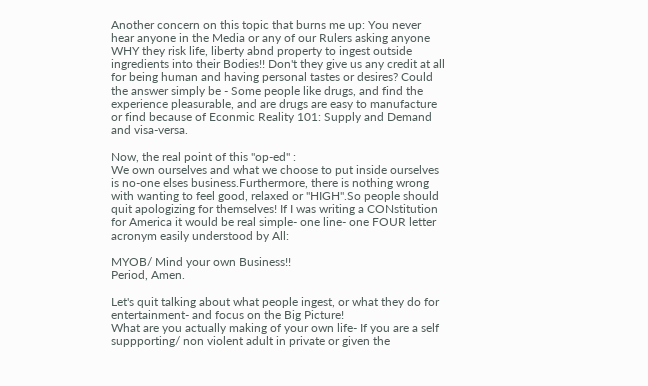Another concern on this topic that burns me up: You never hear anyone in the Media or any of our Rulers asking anyone WHY they risk life, liberty abnd property to ingest outside ingredients into their Bodies!! Don't they give us any credit at all for being human and having personal tastes or desires? Could the answer simply be - Some people like drugs, and find the experience pleasurable, and are drugs are easy to manufacture or find because of Econmic Reality 101: Supply and Demand and visa-versa.

Now, the real point of this "op-ed" :
We own ourselves and what we choose to put inside ourselves is no-one elses business.Furthermore, there is nothing wrong with wanting to feel good, relaxed or "HIGH".So people should quit apologizing for themselves! If I was writing a CONstitution for America it would be real simple- one line- one FOUR letter acronym easily understood by All:

MYOB/ Mind your own Business!!
Period, Amen.

Let's quit talking about what people ingest, or what they do for entertainment- and focus on the Big Picture!
What are you actually making of your own life- If you are a self suppporting/ non violent adult in private or given the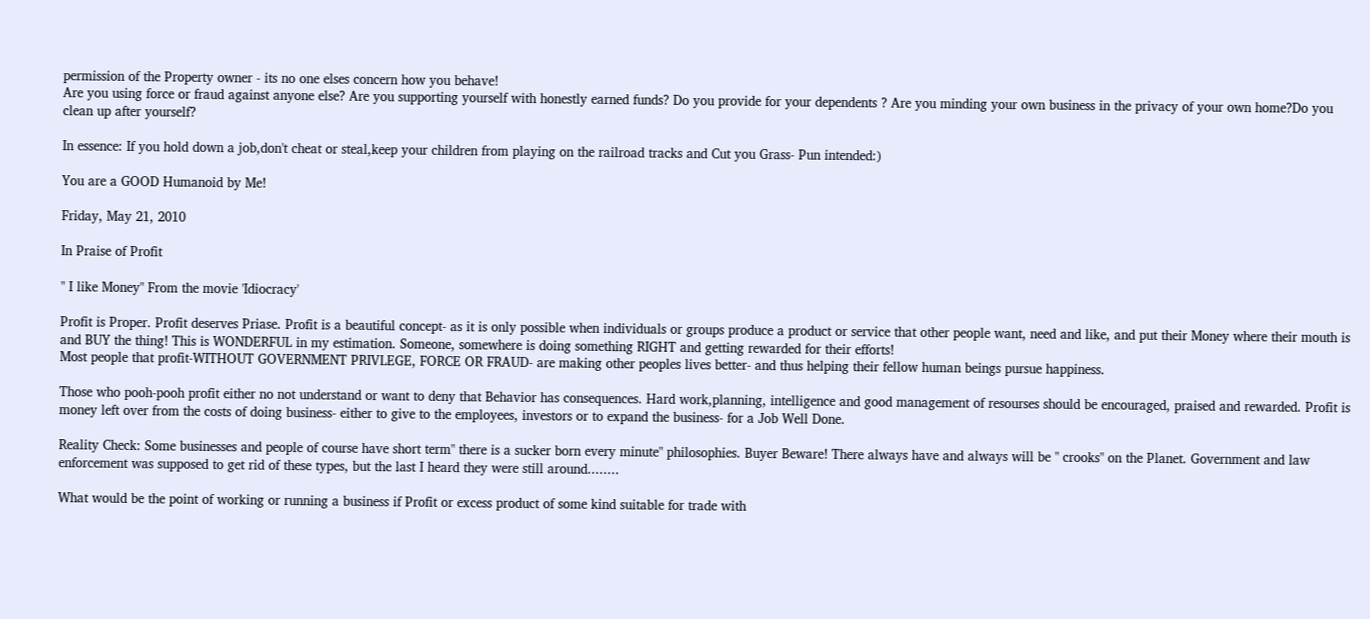permission of the Property owner - its no one elses concern how you behave!
Are you using force or fraud against anyone else? Are you supporting yourself with honestly earned funds? Do you provide for your dependents ? Are you minding your own business in the privacy of your own home?Do you clean up after yourself?

In essence: If you hold down a job,don't cheat or steal,keep your children from playing on the railroad tracks and Cut you Grass- Pun intended:)

You are a GOOD Humanoid by Me!

Friday, May 21, 2010

In Praise of Profit

" I like Money" From the movie 'Idiocracy'

Profit is Proper. Profit deserves Priase. Profit is a beautiful concept- as it is only possible when individuals or groups produce a product or service that other people want, need and like, and put their Money where their mouth is and BUY the thing! This is WONDERFUL in my estimation. Someone, somewhere is doing something RIGHT and getting rewarded for their efforts!
Most people that profit-WITHOUT GOVERNMENT PRIVLEGE, FORCE OR FRAUD- are making other peoples lives better- and thus helping their fellow human beings pursue happiness.

Those who pooh-pooh profit either no not understand or want to deny that Behavior has consequences. Hard work,planning, intelligence and good management of resourses should be encouraged, praised and rewarded. Profit is money left over from the costs of doing business- either to give to the employees, investors or to expand the business- for a Job Well Done.

Reality Check: Some businesses and people of course have short term" there is a sucker born every minute" philosophies. Buyer Beware! There always have and always will be " crooks" on the Planet. Government and law enforcement was supposed to get rid of these types, but the last I heard they were still around........

What would be the point of working or running a business if Profit or excess product of some kind suitable for trade with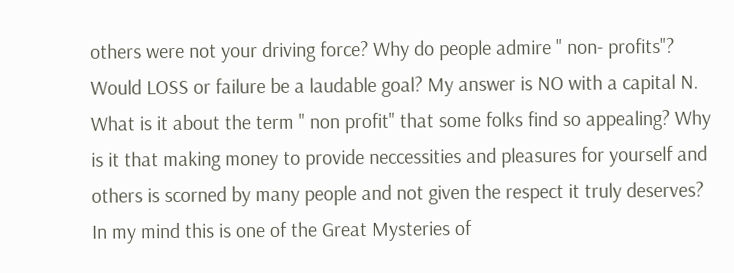others were not your driving force? Why do people admire " non- profits"? Would LOSS or failure be a laudable goal? My answer is NO with a capital N. What is it about the term " non profit" that some folks find so appealing? Why is it that making money to provide neccessities and pleasures for yourself and others is scorned by many people and not given the respect it truly deserves? In my mind this is one of the Great Mysteries of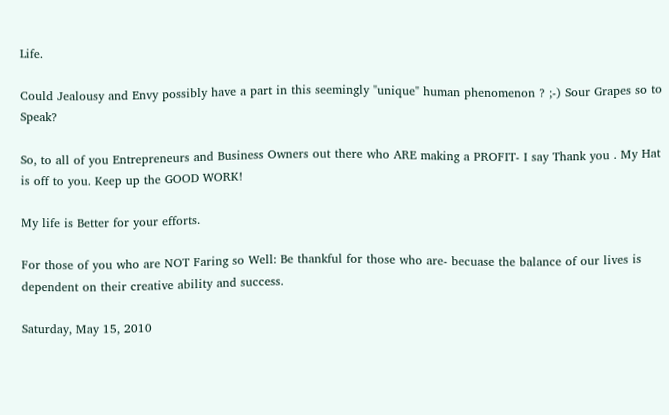Life.

Could Jealousy and Envy possibly have a part in this seemingly "unique" human phenomenon ? ;-) Sour Grapes so to Speak?

So, to all of you Entrepreneurs and Business Owners out there who ARE making a PROFIT- I say Thank you . My Hat is off to you. Keep up the GOOD WORK!

My life is Better for your efforts.

For those of you who are NOT Faring so Well: Be thankful for those who are- becuase the balance of our lives is dependent on their creative ability and success.

Saturday, May 15, 2010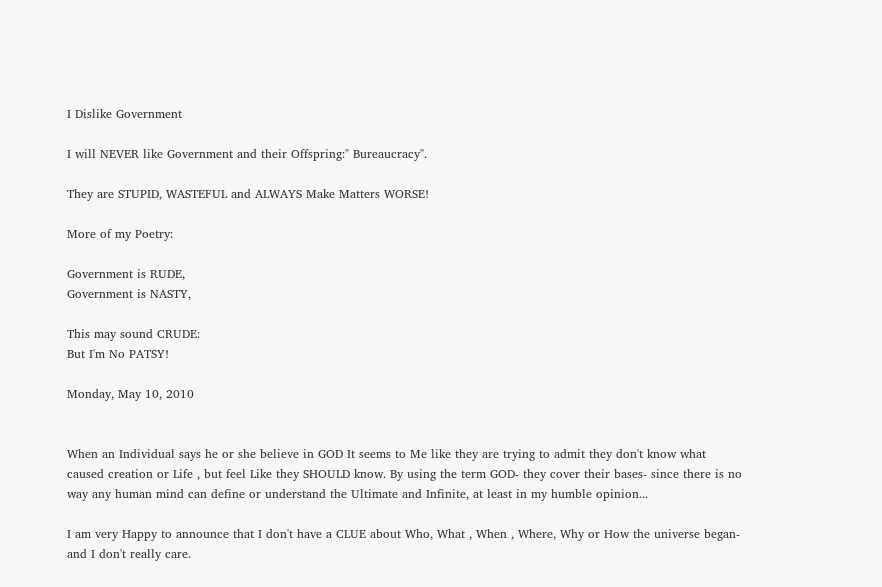I Dislike Government

I will NEVER like Government and their Offspring:" Bureaucracy".

They are STUPID, WASTEFUL and ALWAYS Make Matters WORSE!

More of my Poetry:

Government is RUDE,
Government is NASTY,

This may sound CRUDE:
But I'm No PATSY!

Monday, May 10, 2010


When an Individual says he or she believe in GOD It seems to Me like they are trying to admit they don't know what caused creation or Life , but feel Like they SHOULD know. By using the term GOD- they cover their bases- since there is no way any human mind can define or understand the Ultimate and Infinite, at least in my humble opinion...

I am very Happy to announce that I don't have a CLUE about Who, What , When , Where, Why or How the universe began- and I don't really care.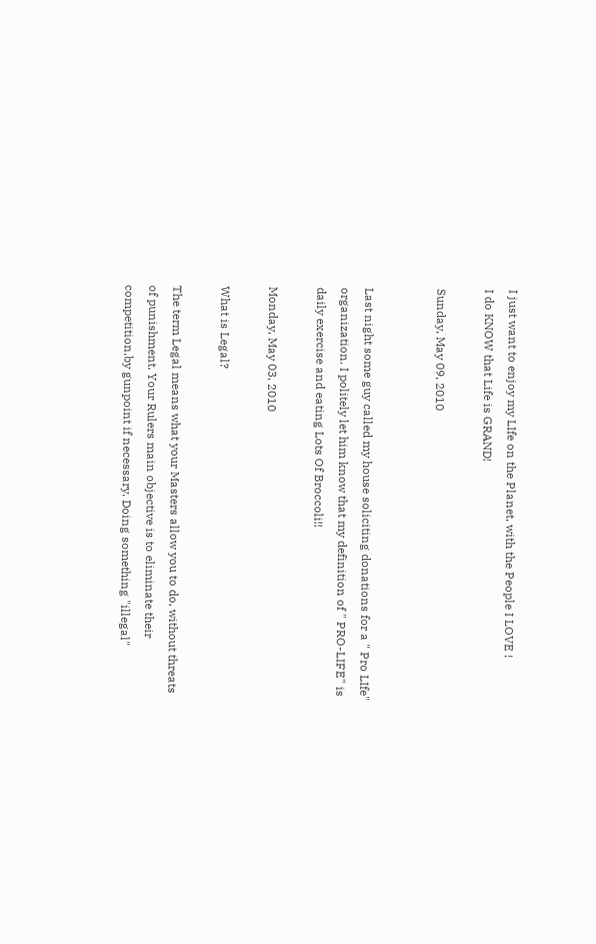I just want to enjoy my LIfe on the Planet, with the People I LOVE !
I do KNOW that Life is GRAND!

Sunday, May 09, 2010


Last night some guy called my house soliciting donations for a " Pro LIfe" organization. I politely let him know that my definition of " PRO-LIFE" is daily exercise and eating Lots Of Broccoli!!

Monday, May 03, 2010

What is Legal?

The term Legal means what your Masters allow you to do, without threats of punishment. Your Rulers main objective is to eliminate their competition,by gunpoint if necessary. Doing something "illegal"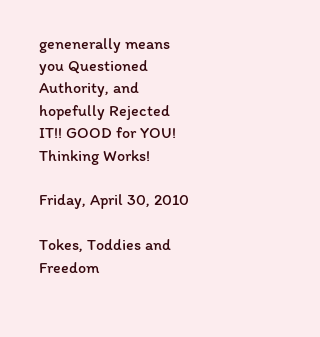genenerally means you Questioned Authority, and hopefully Rejected IT!! GOOD for YOU! Thinking Works!

Friday, April 30, 2010

Tokes, Toddies and Freedom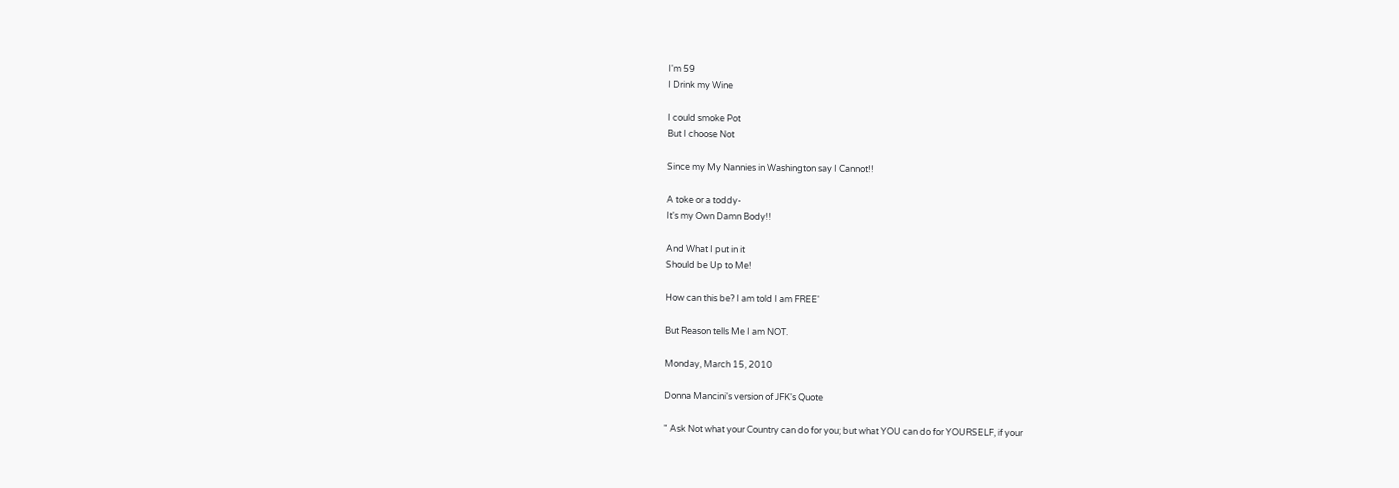I'm 59
I Drink my Wine

I could smoke Pot
But I choose Not

Since my My Nannies in Washington say I Cannot!!

A toke or a toddy-
It's my Own Damn Body!!

And What I put in it
Should be Up to Me!

How can this be? I am told I am FREE'

But Reason tells Me I am NOT.

Monday, March 15, 2010

Donna Mancini's version of JFK's Quote

" Ask Not what your Country can do for you; but what YOU can do for YOURSELF, if your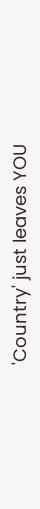'Country' just leaves YOU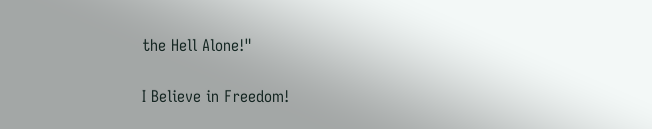the Hell Alone!"

I Believe in Freedom!